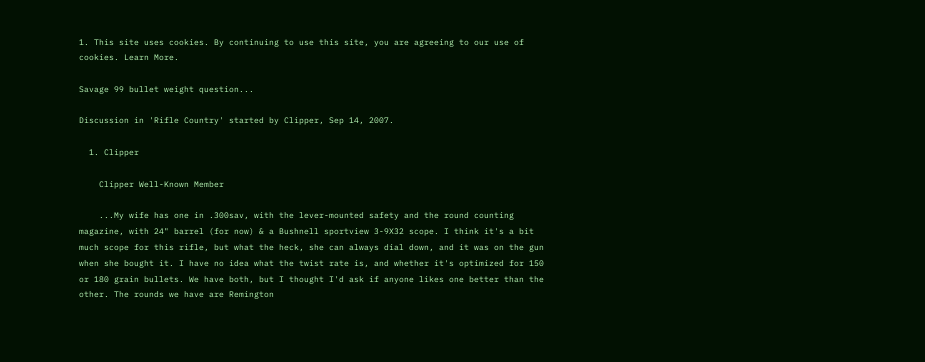1. This site uses cookies. By continuing to use this site, you are agreeing to our use of cookies. Learn More.

Savage 99 bullet weight question...

Discussion in 'Rifle Country' started by Clipper, Sep 14, 2007.

  1. Clipper

    Clipper Well-Known Member

    ...My wife has one in .300sav, with the lever-mounted safety and the round counting magazine, with 24" barrel (for now) & a Bushnell sportview 3-9X32 scope. I think it's a bit much scope for this rifle, but what the heck, she can always dial down, and it was on the gun when she bought it. I have no idea what the twist rate is, and whether it's optimized for 150 or 180 grain bullets. We have both, but I thought I'd ask if anyone likes one better than the other. The rounds we have are Remington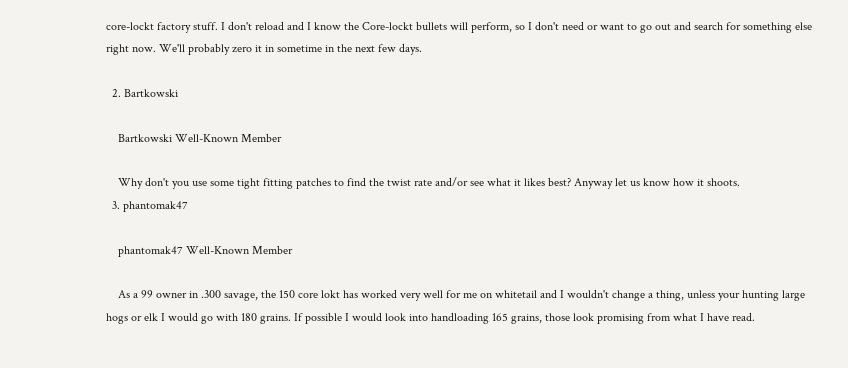core-lockt factory stuff. I don't reload and I know the Core-lockt bullets will perform, so I don't need or want to go out and search for something else right now. We'll probably zero it in sometime in the next few days.

  2. Bartkowski

    Bartkowski Well-Known Member

    Why don't you use some tight fitting patches to find the twist rate and/or see what it likes best? Anyway let us know how it shoots.
  3. phantomak47

    phantomak47 Well-Known Member

    As a 99 owner in .300 savage, the 150 core lokt has worked very well for me on whitetail and I wouldn't change a thing, unless your hunting large hogs or elk I would go with 180 grains. If possible I would look into handloading 165 grains, those look promising from what I have read.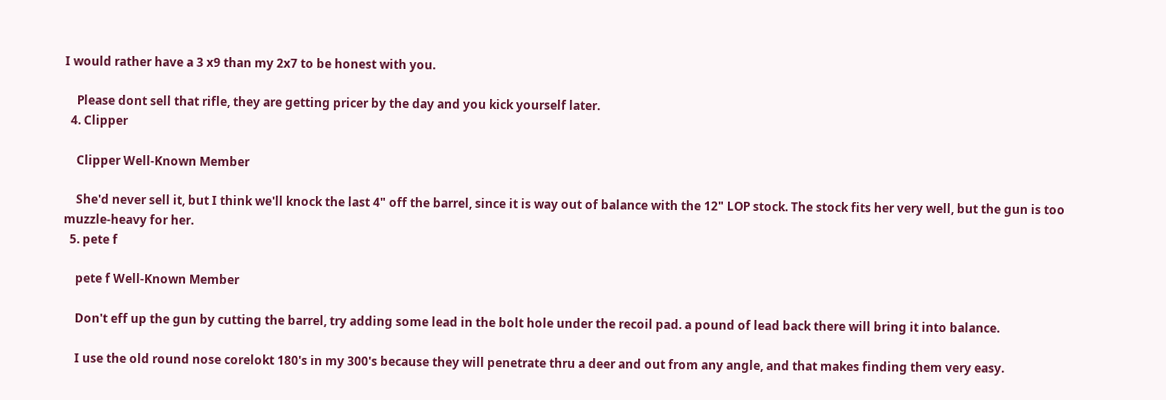I would rather have a 3 x9 than my 2x7 to be honest with you.

    Please dont sell that rifle, they are getting pricer by the day and you kick yourself later.
  4. Clipper

    Clipper Well-Known Member

    She'd never sell it, but I think we'll knock the last 4" off the barrel, since it is way out of balance with the 12" LOP stock. The stock fits her very well, but the gun is too muzzle-heavy for her.
  5. pete f

    pete f Well-Known Member

    Don't eff up the gun by cutting the barrel, try adding some lead in the bolt hole under the recoil pad. a pound of lead back there will bring it into balance.

    I use the old round nose corelokt 180's in my 300's because they will penetrate thru a deer and out from any angle, and that makes finding them very easy.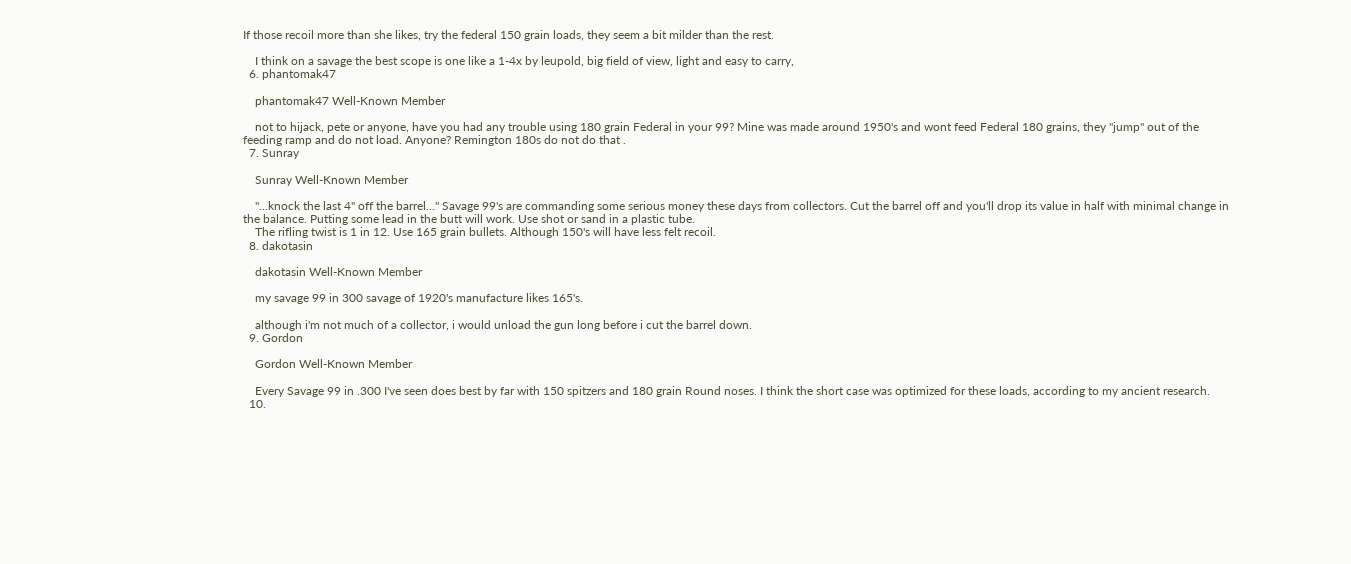If those recoil more than she likes, try the federal 150 grain loads, they seem a bit milder than the rest.

    I think on a savage the best scope is one like a 1-4x by leupold, big field of view, light and easy to carry,
  6. phantomak47

    phantomak47 Well-Known Member

    not to hijack, pete or anyone, have you had any trouble using 180 grain Federal in your 99? Mine was made around 1950's and wont feed Federal 180 grains, they "jump" out of the feeding ramp and do not load. Anyone? Remington 180s do not do that .
  7. Sunray

    Sunray Well-Known Member

    "...knock the last 4" off the barrel..." Savage 99's are commanding some serious money these days from collectors. Cut the barrel off and you'll drop its value in half with minimal change in the balance. Putting some lead in the butt will work. Use shot or sand in a plastic tube.
    The rifling twist is 1 in 12. Use 165 grain bullets. Although 150's will have less felt recoil.
  8. dakotasin

    dakotasin Well-Known Member

    my savage 99 in 300 savage of 1920's manufacture likes 165's.

    although i'm not much of a collector, i would unload the gun long before i cut the barrel down.
  9. Gordon

    Gordon Well-Known Member

    Every Savage 99 in .300 I've seen does best by far with 150 spitzers and 180 grain Round noses. I think the short case was optimized for these loads, according to my ancient research.
  10.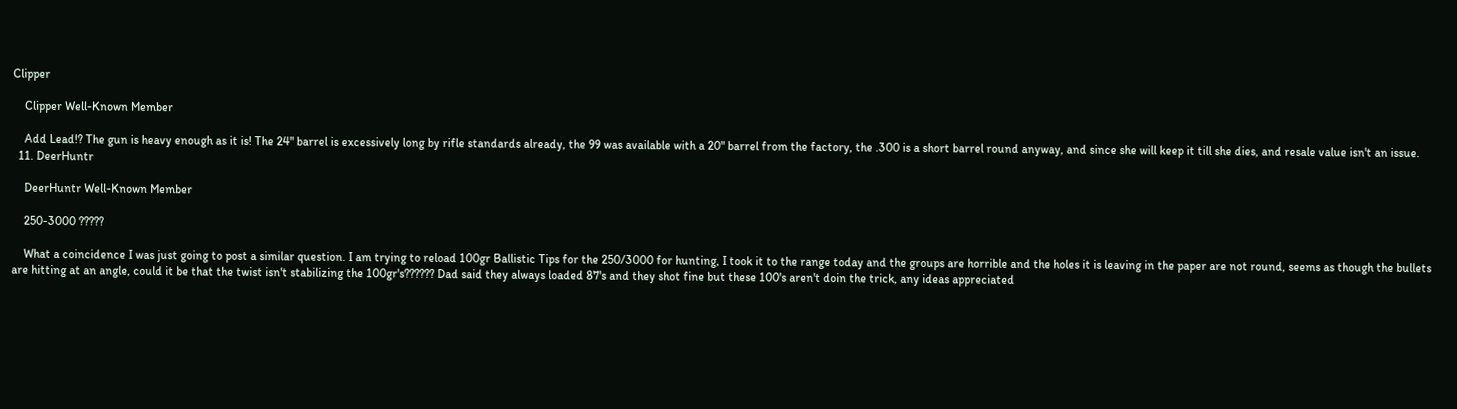Clipper

    Clipper Well-Known Member

    Add Lead!? The gun is heavy enough as it is! The 24" barrel is excessively long by rifle standards already, the 99 was available with a 20" barrel from the factory, the .300 is a short barrel round anyway, and since she will keep it till she dies, and resale value isn't an issue.
  11. DeerHuntr

    DeerHuntr Well-Known Member

    250-3000 ?????

    What a coincidence I was just going to post a similar question. I am trying to reload 100gr Ballistic Tips for the 250/3000 for hunting, I took it to the range today and the groups are horrible and the holes it is leaving in the paper are not round, seems as though the bullets are hitting at an angle, could it be that the twist isn't stabilizing the 100gr's?????? Dad said they always loaded 87's and they shot fine but these 100's aren't doin the trick, any ideas appreciated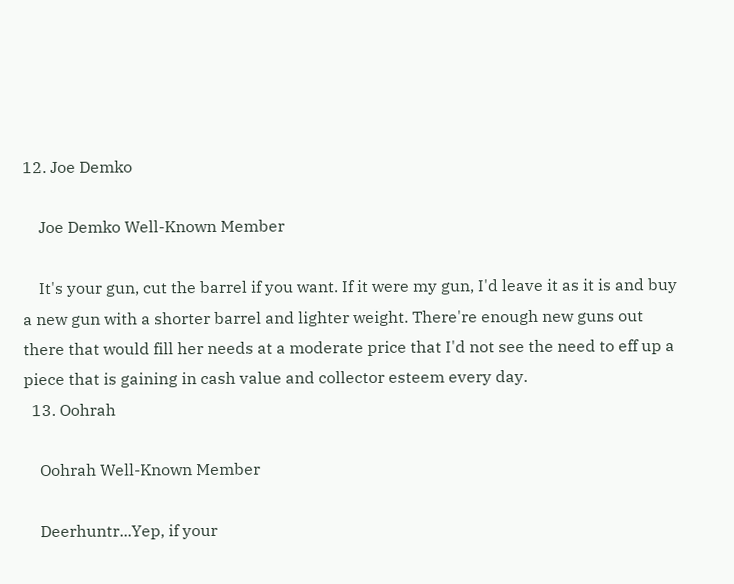12. Joe Demko

    Joe Demko Well-Known Member

    It's your gun, cut the barrel if you want. If it were my gun, I'd leave it as it is and buy a new gun with a shorter barrel and lighter weight. There're enough new guns out there that would fill her needs at a moderate price that I'd not see the need to eff up a piece that is gaining in cash value and collector esteem every day.
  13. Oohrah

    Oohrah Well-Known Member

    Deerhuntr...Yep, if your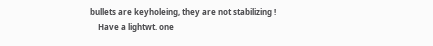bullets are keyholeing, they are not stabilizing !
    Have a lightwt. one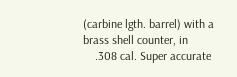(carbine lgth. barrel) with a brass shell counter, in
    .308 cal. Super accurate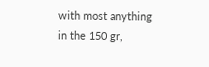with most anything in the 150 gr,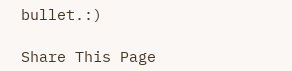bullet.:)

Share This Page